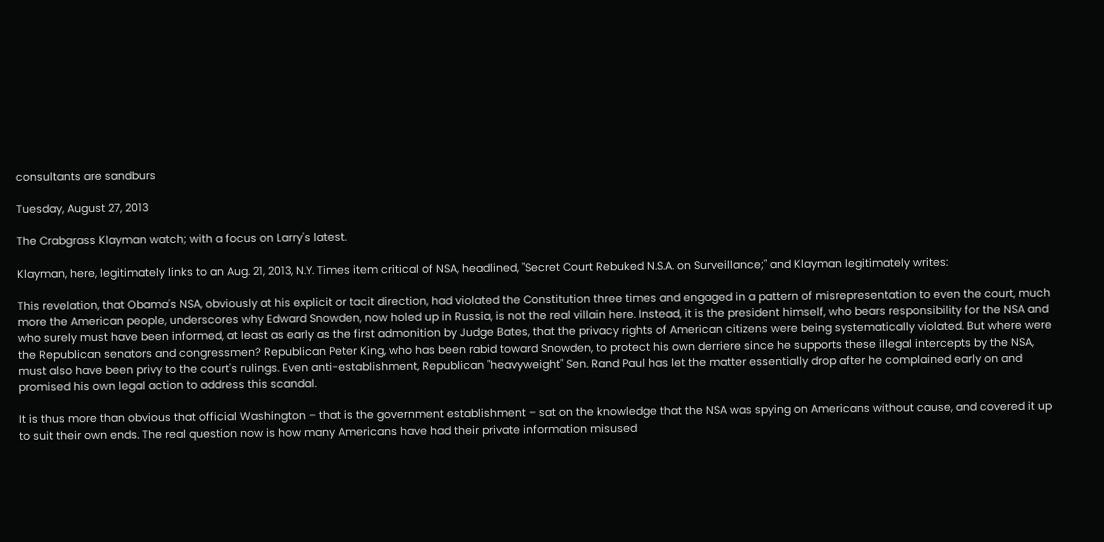consultants are sandburs

Tuesday, August 27, 2013

The Crabgrass Klayman watch; with a focus on Larry's latest.

Klayman, here, legitimately links to an Aug. 21, 2013, N.Y. Times item critical of NSA, headlined, "Secret Court Rebuked N.S.A. on Surveillance;" and Klayman legitimately writes:

This revelation, that Obama's NSA, obviously at his explicit or tacit direction, had violated the Constitution three times and engaged in a pattern of misrepresentation to even the court, much more the American people, underscores why Edward Snowden, now holed up in Russia, is not the real villain here. Instead, it is the president himself, who bears responsibility for the NSA and who surely must have been informed, at least as early as the first admonition by Judge Bates, that the privacy rights of American citizens were being systematically violated. But where were the Republican senators and congressmen? Republican Peter King, who has been rabid toward Snowden, to protect his own derriere since he supports these illegal intercepts by the NSA, must also have been privy to the court's rulings. Even anti-establishment, Republican "heavyweight" Sen. Rand Paul has let the matter essentially drop after he complained early on and promised his own legal action to address this scandal.

It is thus more than obvious that official Washington – that is the government establishment – sat on the knowledge that the NSA was spying on Americans without cause, and covered it up to suit their own ends. The real question now is how many Americans have had their private information misused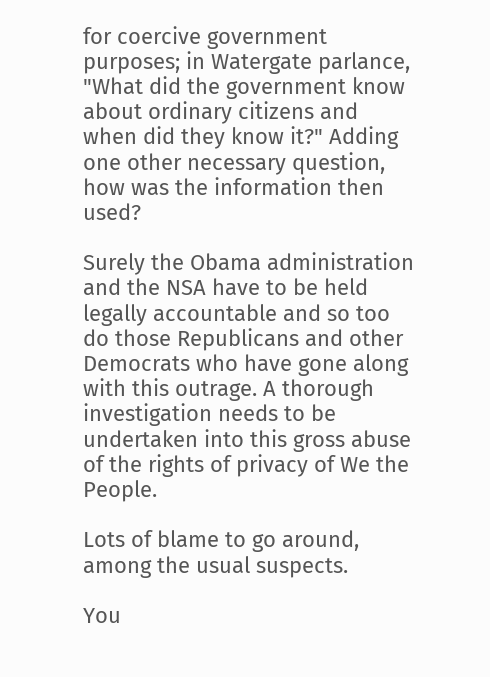for coercive government purposes; in Watergate parlance, "What did the government know about ordinary citizens and when did they know it?" Adding one other necessary question, how was the information then used?

Surely the Obama administration and the NSA have to be held legally accountable and so too do those Republicans and other Democrats who have gone along with this outrage. A thorough investigation needs to be undertaken into this gross abuse of the rights of privacy of We the People.

Lots of blame to go around, among the usual suspects.

You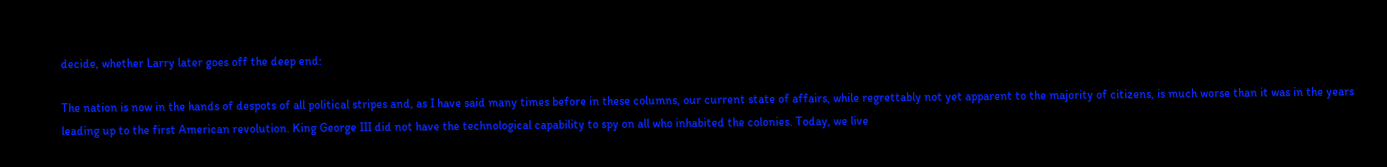decide, whether Larry later goes off the deep end:

The nation is now in the hands of despots of all political stripes and, as I have said many times before in these columns, our current state of affairs, while regrettably not yet apparent to the majority of citizens, is much worse than it was in the years leading up to the first American revolution. King George III did not have the technological capability to spy on all who inhabited the colonies. Today, we live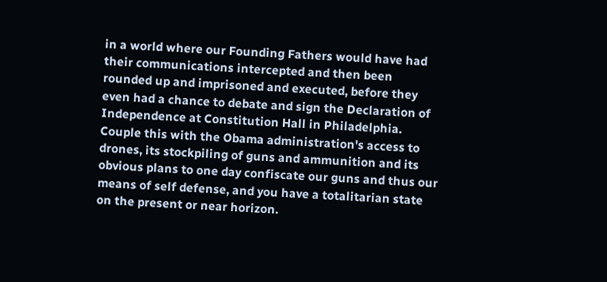in a world where our Founding Fathers would have had their communications intercepted and then been rounded up and imprisoned and executed, before they even had a chance to debate and sign the Declaration of Independence at Constitution Hall in Philadelphia. Couple this with the Obama administration's access to drones, its stockpiling of guns and ammunition and its obvious plans to one day confiscate our guns and thus our means of self defense, and you have a totalitarian state on the present or near horizon.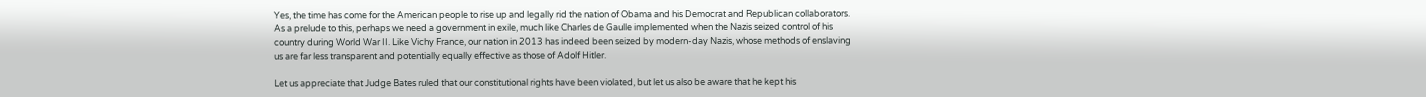Yes, the time has come for the American people to rise up and legally rid the nation of Obama and his Democrat and Republican collaborators. As a prelude to this, perhaps we need a government in exile, much like Charles de Gaulle implemented when the Nazis seized control of his country during World War II. Like Vichy France, our nation in 2013 has indeed been seized by modern-day Nazis, whose methods of enslaving us are far less transparent and potentially equally effective as those of Adolf Hitler.

Let us appreciate that Judge Bates ruled that our constitutional rights have been violated, but let us also be aware that he kept his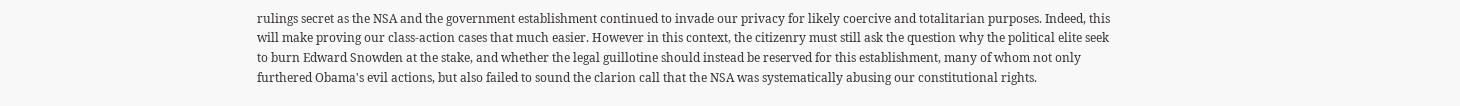rulings secret as the NSA and the government establishment continued to invade our privacy for likely coercive and totalitarian purposes. Indeed, this will make proving our class-action cases that much easier. However in this context, the citizenry must still ask the question why the political elite seek to burn Edward Snowden at the stake, and whether the legal guillotine should instead be reserved for this establishment, many of whom not only furthered Obama's evil actions, but also failed to sound the clarion call that the NSA was systematically abusing our constitutional rights.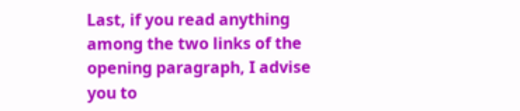Last, if you read anything among the two links of the opening paragraph, I advise you to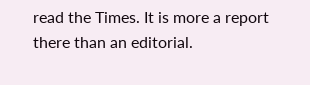read the Times. It is more a report there than an editorial.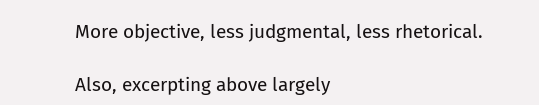More objective, less judgmental, less rhetorical.

Also, excerpting above largely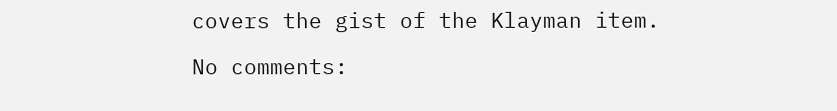covers the gist of the Klayman item.

No comments: